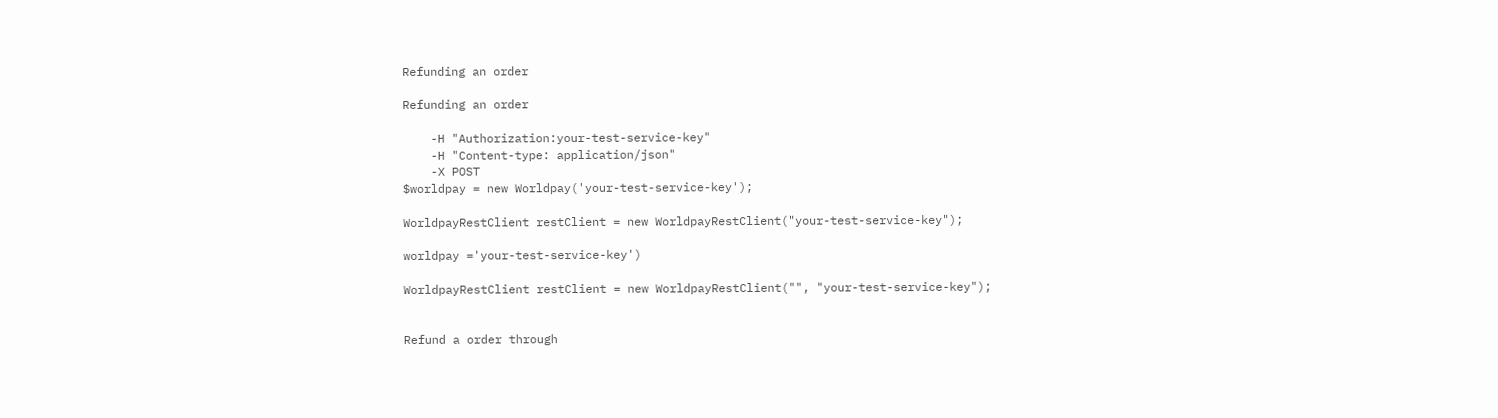Refunding an order

Refunding an order

    -H "Authorization:your-test-service-key"
    -H "Content-type: application/json"
    -X POST
$worldpay = new Worldpay('your-test-service-key');

WorldpayRestClient restClient = new WorldpayRestClient("your-test-service-key");

worldpay ='your-test-service-key')

WorldpayRestClient restClient = new WorldpayRestClient("", "your-test-service-key");


Refund a order through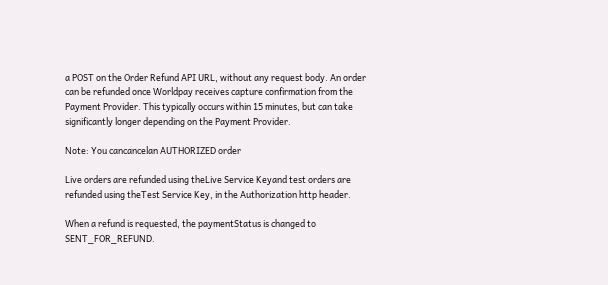a POST on the Order Refund API URL, without any request body. An order can be refunded once Worldpay receives capture confirmation from the Payment Provider. This typically occurs within 15 minutes, but can take significantly longer depending on the Payment Provider.

Note: You cancancelan AUTHORIZED order

Live orders are refunded using theLive Service Keyand test orders are refunded using theTest Service Key, in the Authorization http header.

When a refund is requested, the paymentStatus is changed to SENT_FOR_REFUND.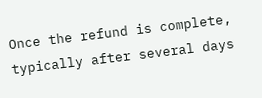Once the refund is complete, typically after several days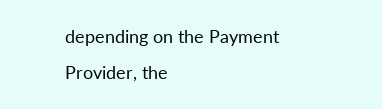depending on the Payment Provider, the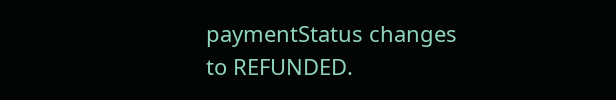paymentStatus changes to REFUNDED.